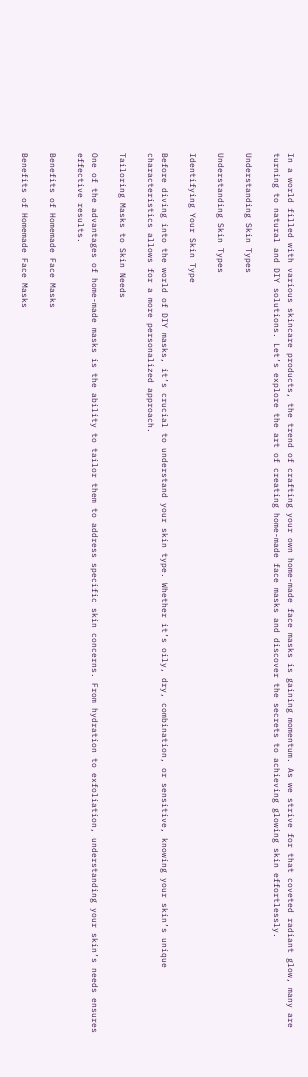In a world filled with various skincare products, the trend of crafting your own home-made face masks is gaining momentum. As we strive for that coveted radiant glow, many are turning to natural and DIY solutions. Let’s explore the art of creating home-made face masks and discover the secrets to achieving glowing skin effortlessly.

Understanding Skin Types

Understanding Skin Types

Identifying Your Skin Type

Before diving into the world of DIY masks, it’s crucial to understand your skin type. Whether it’s oily, dry, combination, or sensitive, knowing your skin’s unique characteristics allows for a more personalized approach.

Tailoring Masks to Skin Needs

One of the advantages of home-made masks is the ability to tailor them to address specific skin concerns. From hydration to exfoliation, understanding your skin’s needs ensures effective results.

Benefits of Homemade Face Masks

Benefits of Homemade Face Masks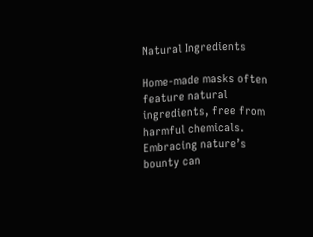Natural Ingredients

Home-made masks often feature natural ingredients, free from harmful chemicals. Embracing nature’s bounty can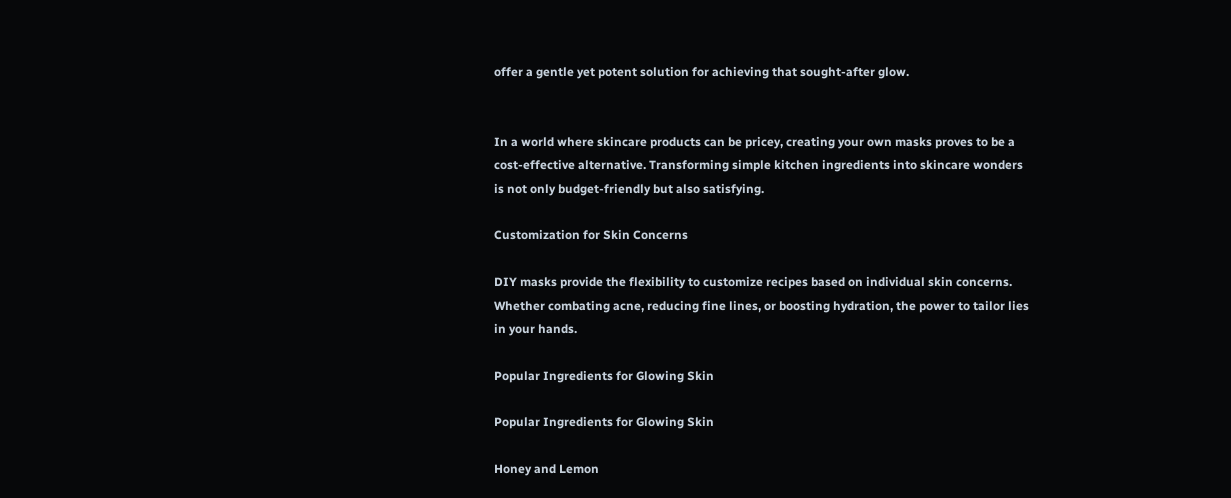offer a gentle yet potent solution for achieving that sought-after glow.


In a world where skincare products can be pricey, creating your own masks proves to be a cost-effective alternative. Transforming simple kitchen ingredients into skincare wonders is not only budget-friendly but also satisfying.

Customization for Skin Concerns

DIY masks provide the flexibility to customize recipes based on individual skin concerns. Whether combating acne, reducing fine lines, or boosting hydration, the power to tailor lies in your hands.

Popular Ingredients for Glowing Skin

Popular Ingredients for Glowing Skin

Honey and Lemon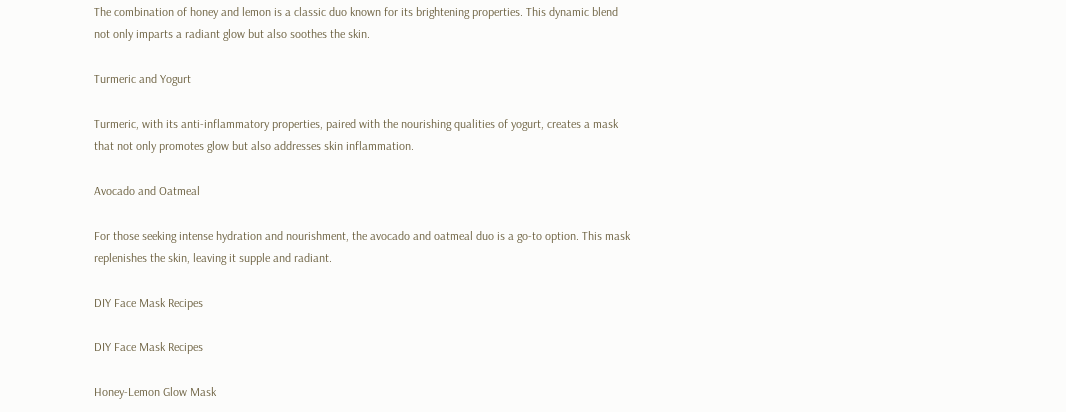The combination of honey and lemon is a classic duo known for its brightening properties. This dynamic blend not only imparts a radiant glow but also soothes the skin.

Turmeric and Yogurt

Turmeric, with its anti-inflammatory properties, paired with the nourishing qualities of yogurt, creates a mask that not only promotes glow but also addresses skin inflammation.

Avocado and Oatmeal

For those seeking intense hydration and nourishment, the avocado and oatmeal duo is a go-to option. This mask replenishes the skin, leaving it supple and radiant.

DIY Face Mask Recipes

DIY Face Mask Recipes

Honey-Lemon Glow Mask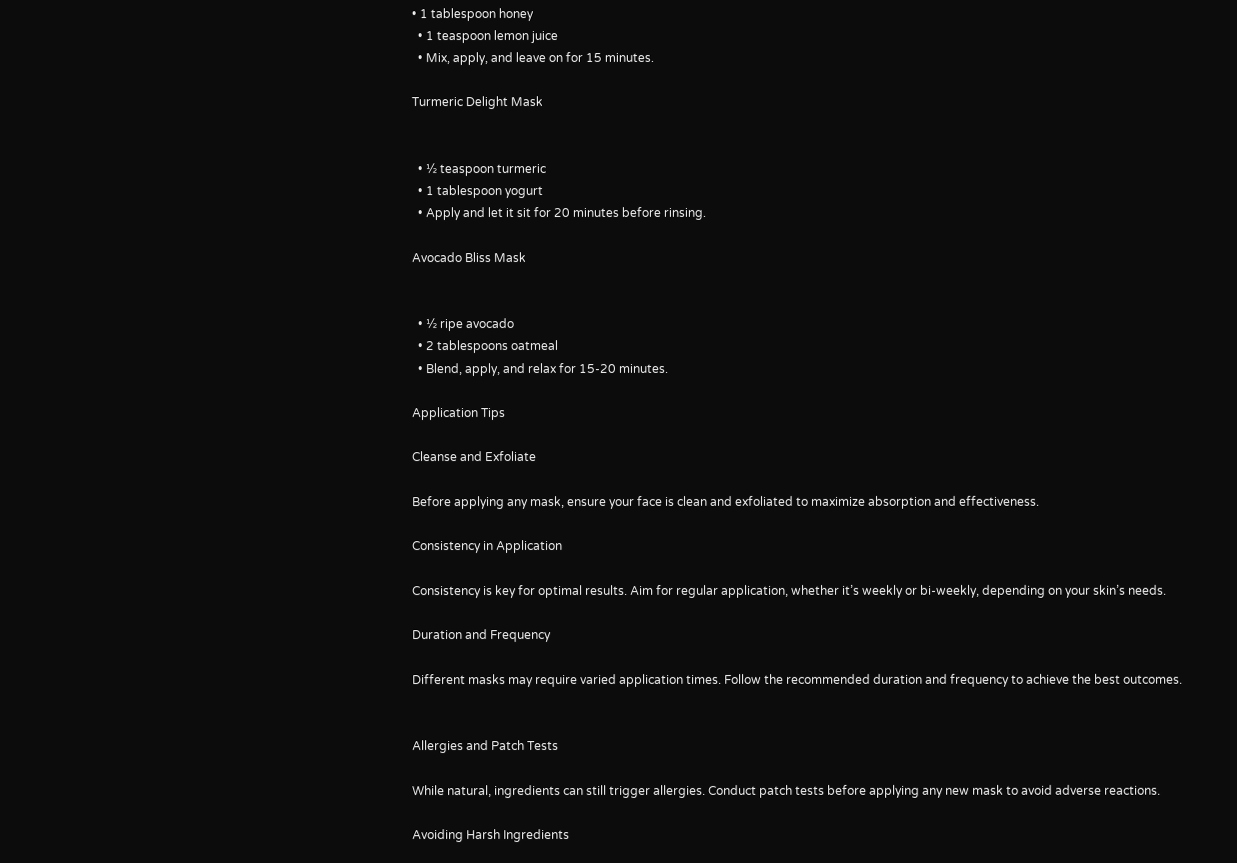• 1 tablespoon honey
  • 1 teaspoon lemon juice
  • Mix, apply, and leave on for 15 minutes.

Turmeric Delight Mask


  • ½ teaspoon turmeric
  • 1 tablespoon yogurt
  • Apply and let it sit for 20 minutes before rinsing.

Avocado Bliss Mask


  • ½ ripe avocado
  • 2 tablespoons oatmeal
  • Blend, apply, and relax for 15-20 minutes.

Application Tips

Cleanse and Exfoliate

Before applying any mask, ensure your face is clean and exfoliated to maximize absorption and effectiveness.

Consistency in Application

Consistency is key for optimal results. Aim for regular application, whether it’s weekly or bi-weekly, depending on your skin’s needs.

Duration and Frequency

Different masks may require varied application times. Follow the recommended duration and frequency to achieve the best outcomes.


Allergies and Patch Tests

While natural, ingredients can still trigger allergies. Conduct patch tests before applying any new mask to avoid adverse reactions.

Avoiding Harsh Ingredients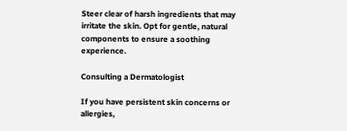Steer clear of harsh ingredients that may irritate the skin. Opt for gentle, natural components to ensure a soothing experience.

Consulting a Dermatologist

If you have persistent skin concerns or allergies,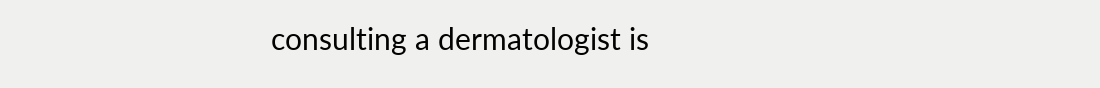consulting a dermatologist is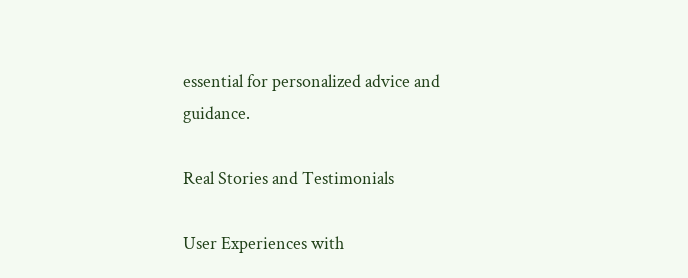essential for personalized advice and guidance.

Real Stories and Testimonials

User Experiences with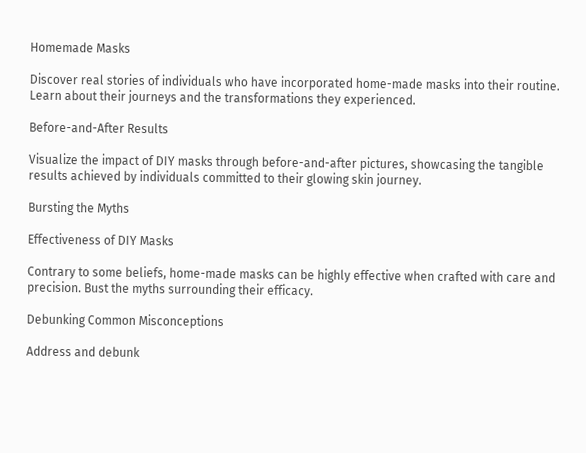Homemade Masks

Discover real stories of individuals who have incorporated home-made masks into their routine. Learn about their journeys and the transformations they experienced.

Before-and-After Results

Visualize the impact of DIY masks through before-and-after pictures, showcasing the tangible results achieved by individuals committed to their glowing skin journey.

Bursting the Myths

Effectiveness of DIY Masks

Contrary to some beliefs, home-made masks can be highly effective when crafted with care and precision. Bust the myths surrounding their efficacy.

Debunking Common Misconceptions

Address and debunk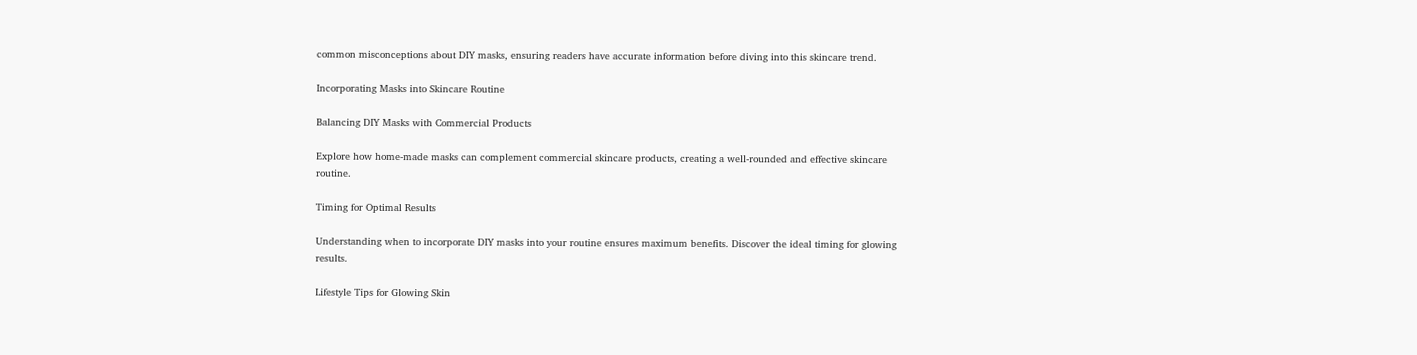common misconceptions about DIY masks, ensuring readers have accurate information before diving into this skincare trend.

Incorporating Masks into Skincare Routine

Balancing DIY Masks with Commercial Products

Explore how home-made masks can complement commercial skincare products, creating a well-rounded and effective skincare routine.

Timing for Optimal Results

Understanding when to incorporate DIY masks into your routine ensures maximum benefits. Discover the ideal timing for glowing results.

Lifestyle Tips for Glowing Skin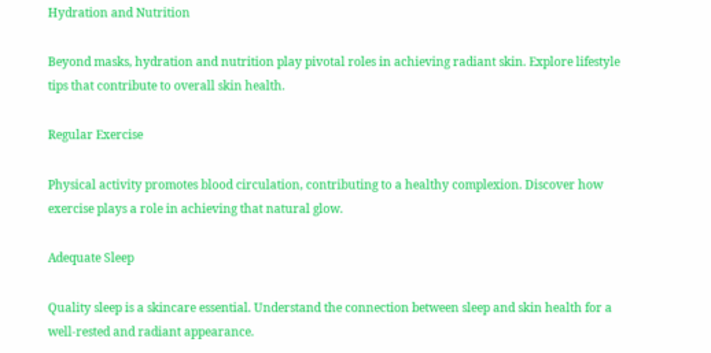Hydration and Nutrition

Beyond masks, hydration and nutrition play pivotal roles in achieving radiant skin. Explore lifestyle tips that contribute to overall skin health.

Regular Exercise

Physical activity promotes blood circulation, contributing to a healthy complexion. Discover how exercise plays a role in achieving that natural glow.

Adequate Sleep

Quality sleep is a skincare essential. Understand the connection between sleep and skin health for a well-rested and radiant appearance.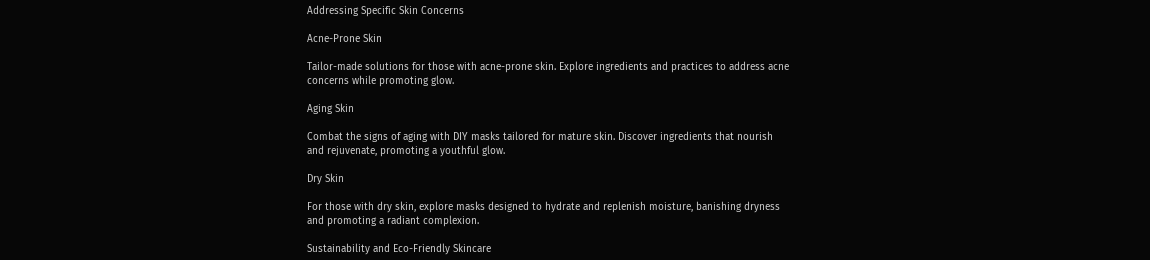Addressing Specific Skin Concerns

Acne-Prone Skin

Tailor-made solutions for those with acne-prone skin. Explore ingredients and practices to address acne concerns while promoting glow.

Aging Skin

Combat the signs of aging with DIY masks tailored for mature skin. Discover ingredients that nourish and rejuvenate, promoting a youthful glow.

Dry Skin

For those with dry skin, explore masks designed to hydrate and replenish moisture, banishing dryness and promoting a radiant complexion.

Sustainability and Eco-Friendly Skincare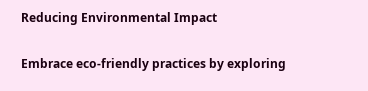Reducing Environmental Impact

Embrace eco-friendly practices by exploring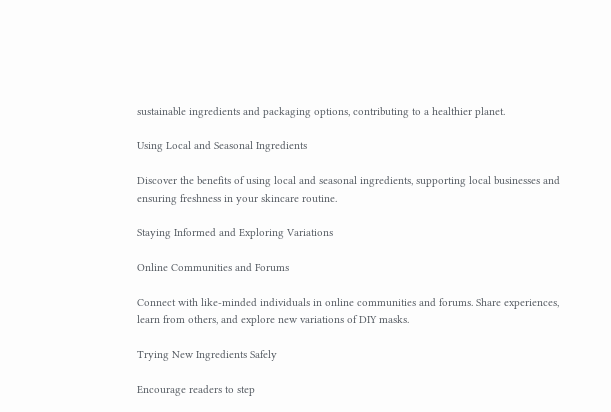sustainable ingredients and packaging options, contributing to a healthier planet.

Using Local and Seasonal Ingredients

Discover the benefits of using local and seasonal ingredients, supporting local businesses and ensuring freshness in your skincare routine.

Staying Informed and Exploring Variations

Online Communities and Forums

Connect with like-minded individuals in online communities and forums. Share experiences, learn from others, and explore new variations of DIY masks.

Trying New Ingredients Safely

Encourage readers to step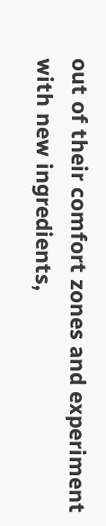out of their comfort zones and experiment with new ingredients,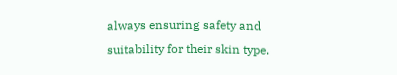always ensuring safety and suitability for their skin type.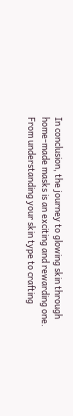In conclusion, the journey to glowing skin through home-made masks is an exciting and rewarding one. From understanding your skin type to crafting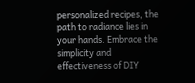personalized recipes, the path to radiance lies in your hands. Embrace the simplicity and effectiveness of DIY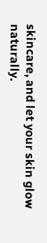skincare, and let your skin glow naturally.